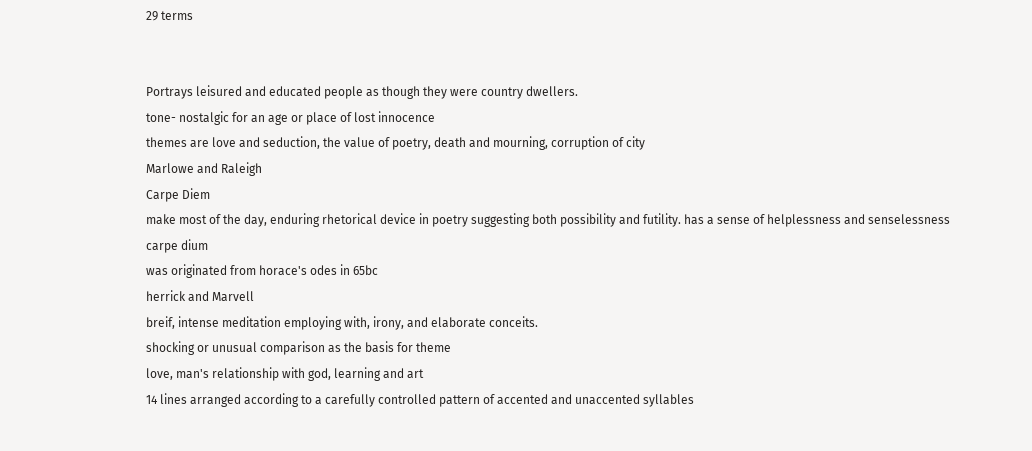29 terms


Portrays leisured and educated people as though they were country dwellers.
tone- nostalgic for an age or place of lost innocence
themes are love and seduction, the value of poetry, death and mourning, corruption of city
Marlowe and Raleigh
Carpe Diem
make most of the day, enduring rhetorical device in poetry suggesting both possibility and futility. has a sense of helplessness and senselessness
carpe dium
was originated from horace's odes in 65bc
herrick and Marvell
breif, intense meditation employing with, irony, and elaborate conceits.
shocking or unusual comparison as the basis for theme
love, man's relationship with god, learning and art
14 lines arranged according to a carefully controlled pattern of accented and unaccented syllables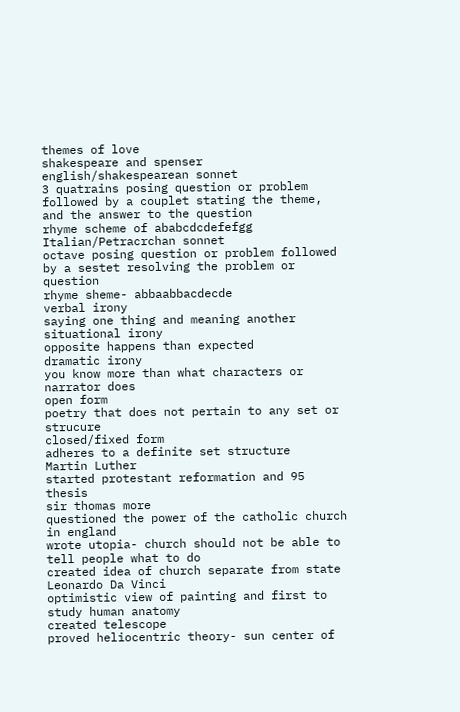themes of love
shakespeare and spenser
english/shakespearean sonnet
3 quatrains posing question or problem followed by a couplet stating the theme, and the answer to the question
rhyme scheme of ababcdcdefefgg
Italian/Petracrchan sonnet
octave posing question or problem followed by a sestet resolving the problem or question
rhyme sheme- abbaabbacdecde
verbal irony
saying one thing and meaning another
situational irony
opposite happens than expected
dramatic irony
you know more than what characters or narrator does
open form
poetry that does not pertain to any set or strucure
closed/fixed form
adheres to a definite set structure
Martin Luther
started protestant reformation and 95 thesis
sir thomas more
questioned the power of the catholic church in england
wrote utopia- church should not be able to tell people what to do
created idea of church separate from state
Leonardo Da Vinci
optimistic view of painting and first to study human anatomy
created telescope
proved heliocentric theory- sun center of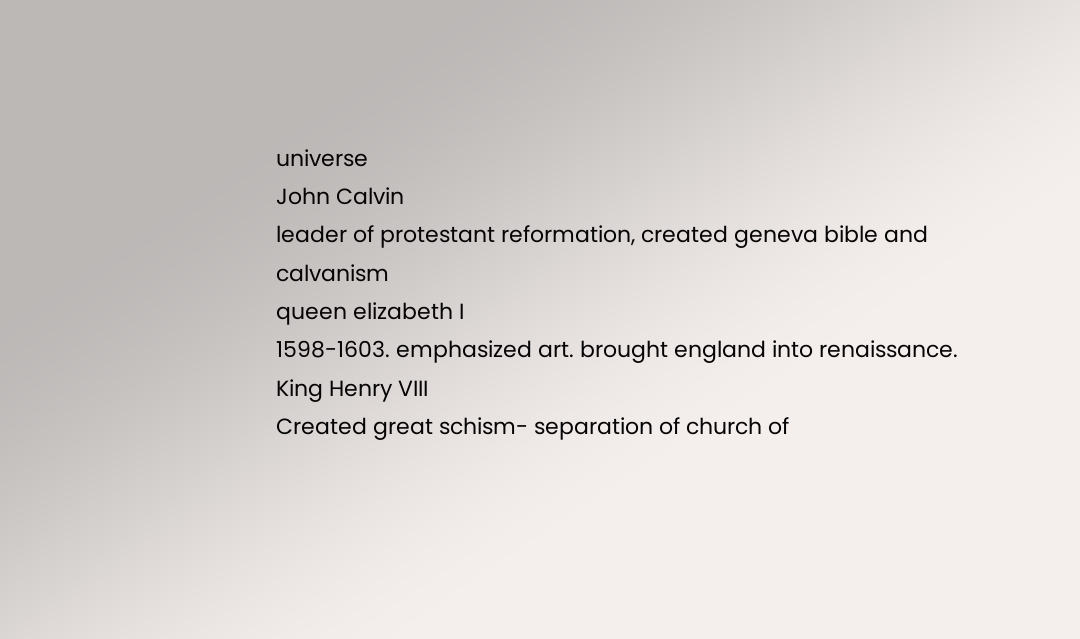universe
John Calvin
leader of protestant reformation, created geneva bible and calvanism
queen elizabeth I
1598-1603. emphasized art. brought england into renaissance.
King Henry VIII
Created great schism- separation of church of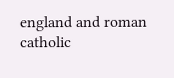england and roman catholic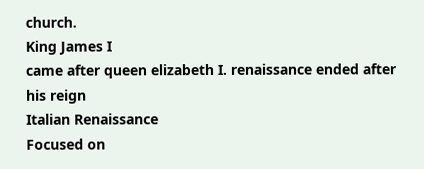church.
King James I
came after queen elizabeth I. renaissance ended after his reign
Italian Renaissance
Focused on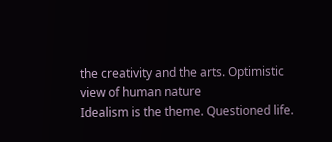the creativity and the arts. Optimistic view of human nature
Idealism is the theme. Questioned life.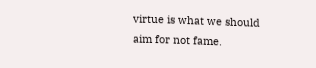virtue is what we should aim for not fame.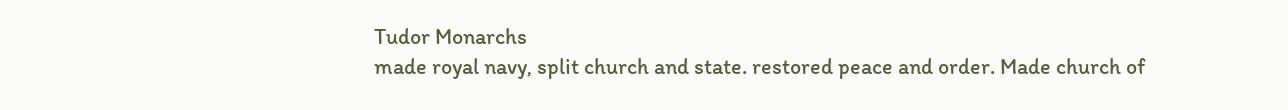Tudor Monarchs
made royal navy, split church and state. restored peace and order. Made church of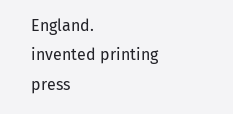England.
invented printing press